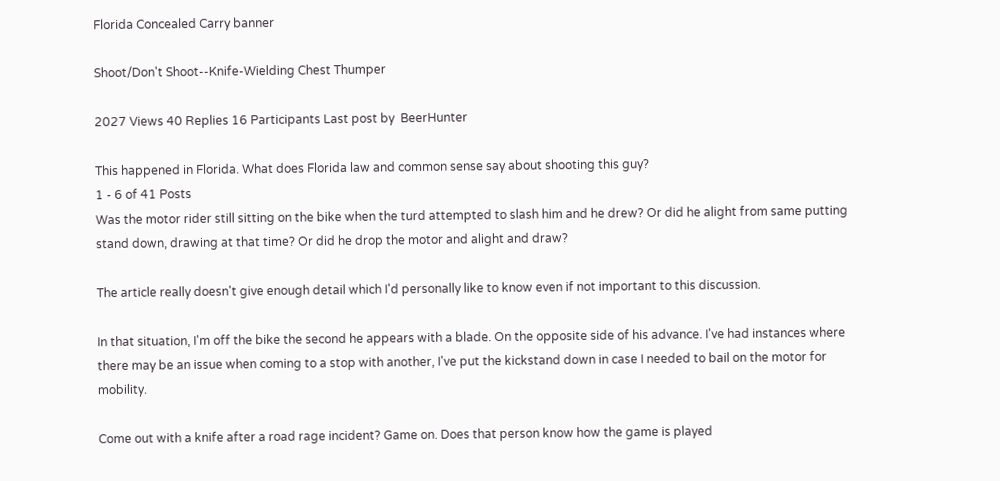Florida Concealed Carry banner

Shoot/Don't Shoot--Knife-Wielding Chest Thumper

2027 Views 40 Replies 16 Participants Last post by  BeerHunter

This happened in Florida. What does Florida law and common sense say about shooting this guy?
1 - 6 of 41 Posts
Was the motor rider still sitting on the bike when the turd attempted to slash him and he drew? Or did he alight from same putting stand down, drawing at that time? Or did he drop the motor and alight and draw?

The article really doesn't give enough detail which I'd personally like to know even if not important to this discussion.

In that situation, I'm off the bike the second he appears with a blade. On the opposite side of his advance. I've had instances where there may be an issue when coming to a stop with another, I've put the kickstand down in case I needed to bail on the motor for mobility.

Come out with a knife after a road rage incident? Game on. Does that person know how the game is played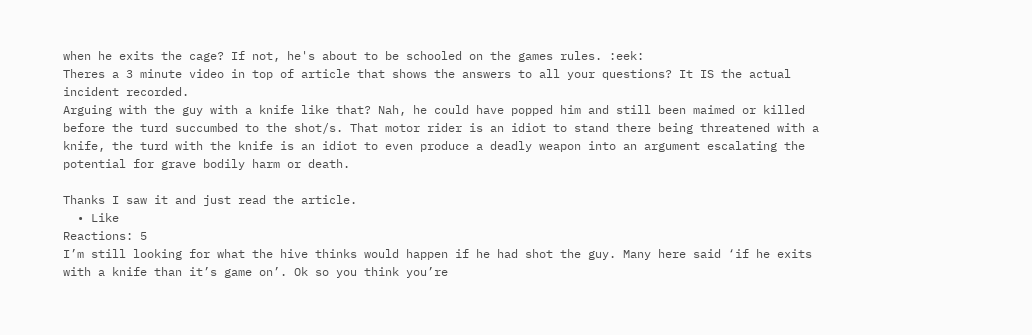when he exits the cage? If not, he's about to be schooled on the games rules. :eek:
Theres a 3 minute video in top of article that shows the answers to all your questions? It IS the actual incident recorded.
Arguing with the guy with a knife like that? Nah, he could have popped him and still been maimed or killed before the turd succumbed to the shot/s. That motor rider is an idiot to stand there being threatened with a knife, the turd with the knife is an idiot to even produce a deadly weapon into an argument escalating the potential for grave bodily harm or death.

Thanks I saw it and just read the article.
  • Like
Reactions: 5
I’m still looking for what the hive thinks would happen if he had shot the guy. Many here said ‘if he exits with a knife than it’s game on’. Ok so you think you’re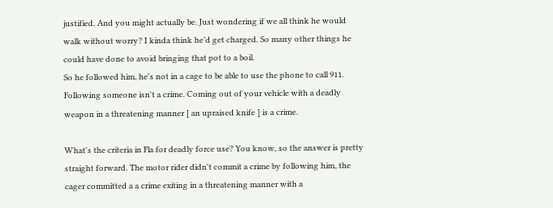justified. And you might actually be. Just wondering if we all think he would walk without worry? I kinda think he’d get charged. So many other things he could have done to avoid bringing that pot to a boil.
So he followed him, he's not in a cage to be able to use the phone to call 911. Following someone isn't a crime. Coming out of your vehicle with a deadly weapon in a threatening manner [ an upraised knife ] is a crime.

What's the criteria in Fla for deadly force use? You know, so the answer is pretty straight forward. The motor rider didn't commit a crime by following him, the cager committed a a crime exiting in a threatening manner with a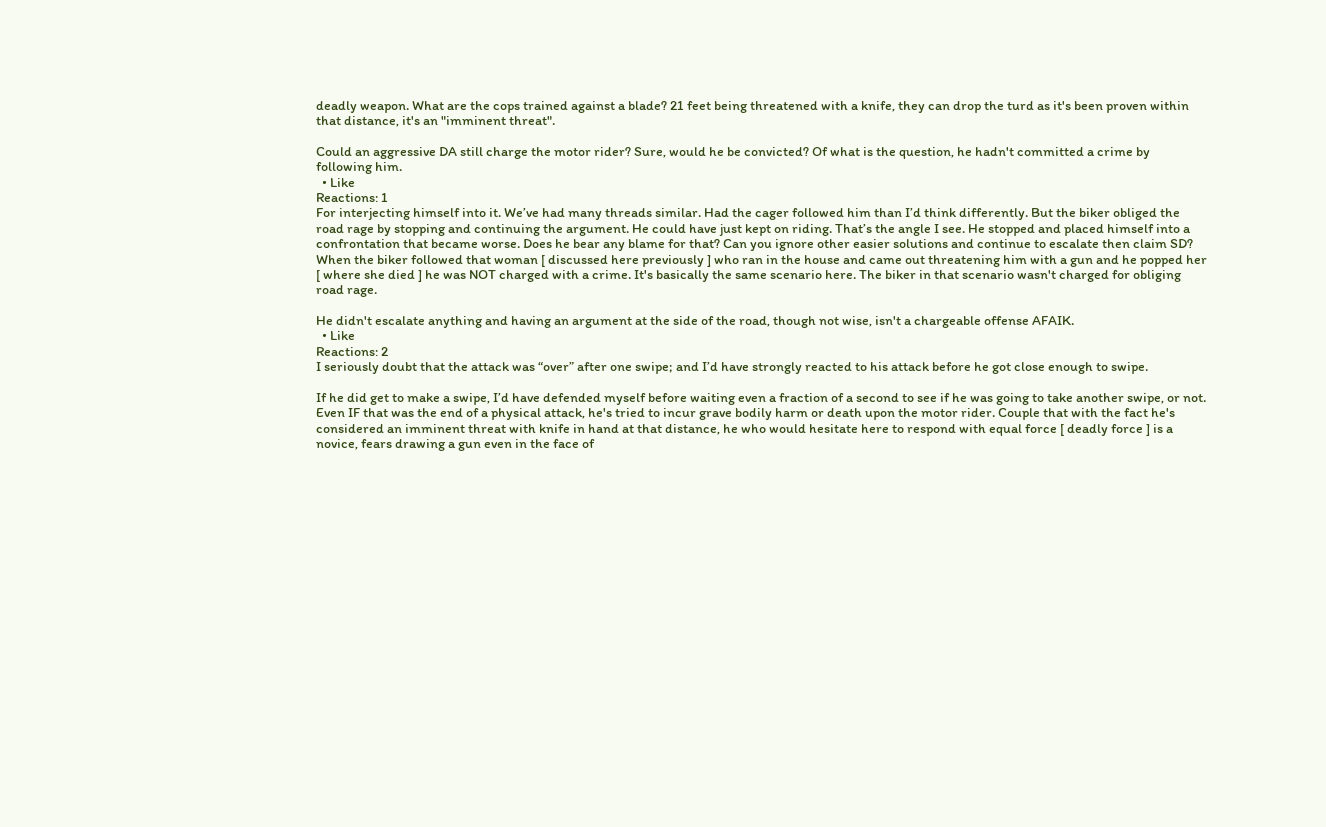deadly weapon. What are the cops trained against a blade? 21 feet being threatened with a knife, they can drop the turd as it's been proven within that distance, it's an "imminent threat".

Could an aggressive DA still charge the motor rider? Sure, would he be convicted? Of what is the question, he hadn't committed a crime by following him.
  • Like
Reactions: 1
For interjecting himself into it. We’ve had many threads similar. Had the cager followed him than I’d think differently. But the biker obliged the road rage by stopping and continuing the argument. He could have just kept on riding. That’s the angle I see. He stopped and placed himself into a confrontation that became worse. Does he bear any blame for that? Can you ignore other easier solutions and continue to escalate then claim SD?
When the biker followed that woman [ discussed here previously ] who ran in the house and came out threatening him with a gun and he popped her [ where she died ] he was NOT charged with a crime. It's basically the same scenario here. The biker in that scenario wasn't charged for obliging road rage.

He didn't escalate anything and having an argument at the side of the road, though not wise, isn't a chargeable offense AFAIK.
  • Like
Reactions: 2
I seriously doubt that the attack was “over” after one swipe; and I’d have strongly reacted to his attack before he got close enough to swipe.

If he did get to make a swipe, I’d have defended myself before waiting even a fraction of a second to see if he was going to take another swipe, or not.
Even IF that was the end of a physical attack, he's tried to incur grave bodily harm or death upon the motor rider. Couple that with the fact he's considered an imminent threat with knife in hand at that distance, he who would hesitate here to respond with equal force [ deadly force ] is a novice, fears drawing a gun even in the face of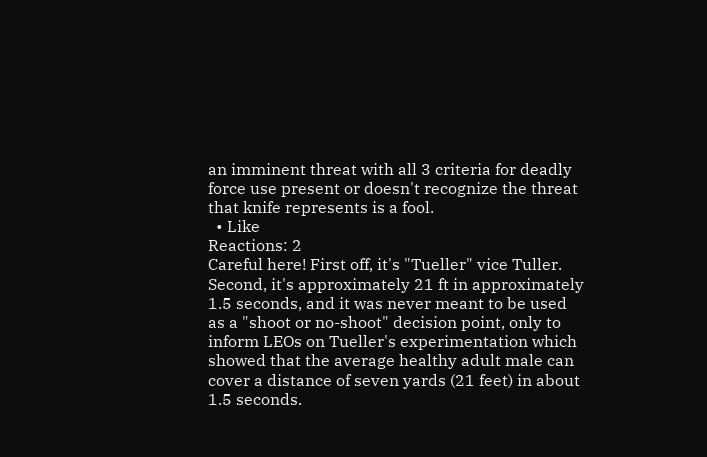an imminent threat with all 3 criteria for deadly force use present or doesn't recognize the threat that knife represents is a fool.
  • Like
Reactions: 2
Careful here! First off, it's "Tueller" vice Tuller. Second, it's approximately 21 ft in approximately 1.5 seconds, and it was never meant to be used as a "shoot or no-shoot" decision point, only to inform LEOs on Tueller's experimentation which showed that the average healthy adult male can cover a distance of seven yards (21 feet) in about 1.5 seconds.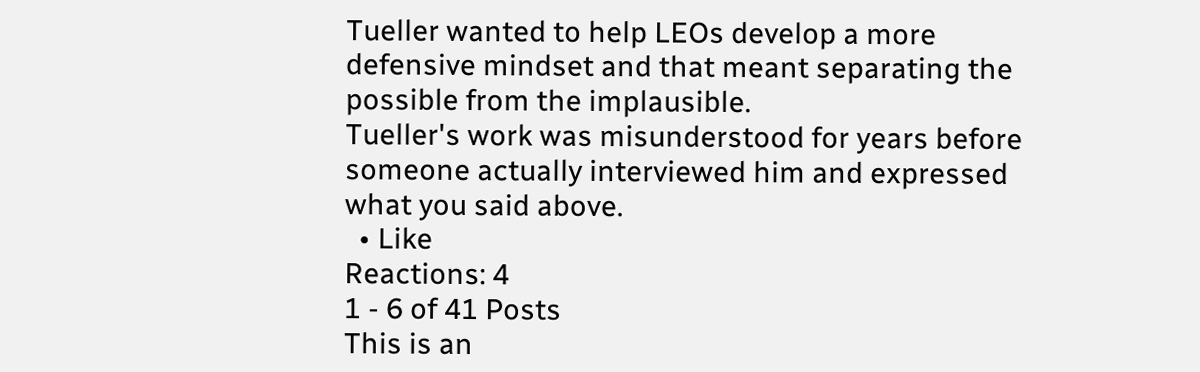Tueller wanted to help LEOs develop a more defensive mindset and that meant separating the possible from the implausible.
Tueller's work was misunderstood for years before someone actually interviewed him and expressed what you said above.
  • Like
Reactions: 4
1 - 6 of 41 Posts
This is an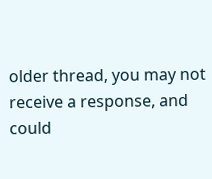older thread, you may not receive a response, and could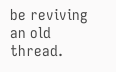be reviving an old thread.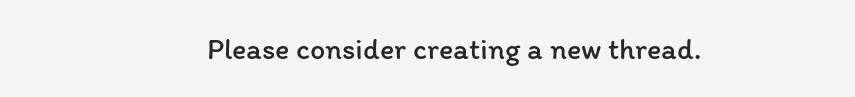Please consider creating a new thread.